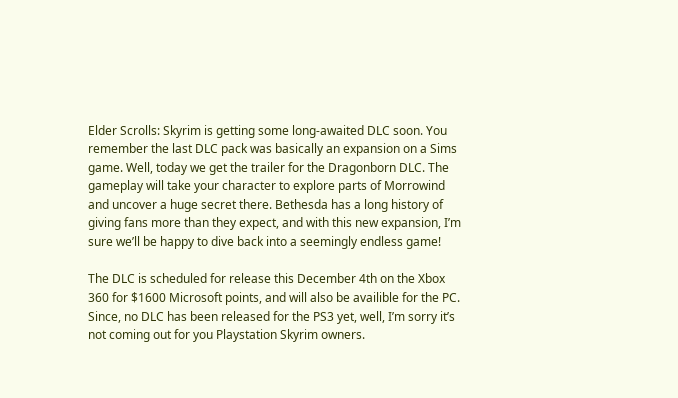Elder Scrolls: Skyrim is getting some long-awaited DLC soon. You remember the last DLC pack was basically an expansion on a Sims game. Well, today we get the trailer for the Dragonborn DLC. The gameplay will take your character to explore parts of Morrowind and uncover a huge secret there. Bethesda has a long history of giving fans more than they expect, and with this new expansion, I’m sure we’ll be happy to dive back into a seemingly endless game!

The DLC is scheduled for release this December 4th on the Xbox 360 for $1600 Microsoft points, and will also be availible for the PC. Since, no DLC has been released for the PS3 yet, well, I’m sorry it’s not coming out for you Playstation Skyrim owners.